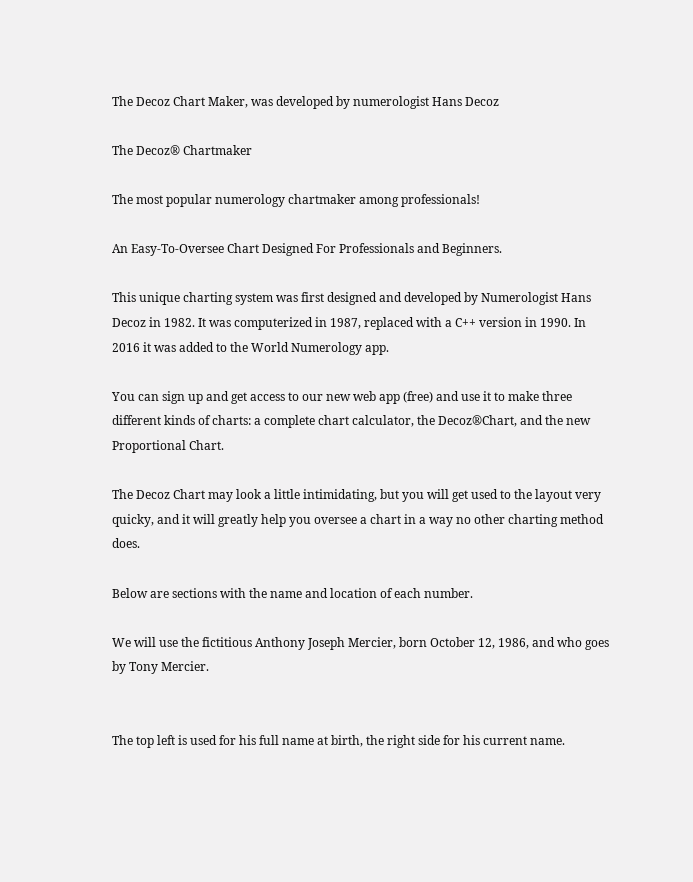The Decoz Chart Maker, was developed by numerologist Hans Decoz

The Decoz® Chartmaker

The most popular numerology chartmaker among professionals!

An Easy-To-Oversee Chart Designed For Professionals and Beginners.

This unique charting system was first designed and developed by Numerologist Hans Decoz in 1982. It was computerized in 1987, replaced with a C++ version in 1990. In 2016 it was added to the World Numerology app.

You can sign up and get access to our new web app (free) and use it to make three different kinds of charts: a complete chart calculator, the Decoz®Chart, and the new Proportional Chart.

The Decoz Chart may look a little intimidating, but you will get used to the layout very quicky, and it will greatly help you oversee a chart in a way no other charting method does.

Below are sections with the name and location of each number.

We will use the fictitious Anthony Joseph Mercier, born October 12, 1986, and who goes by Tony Mercier.


The top left is used for his full name at birth, the right side for his current name.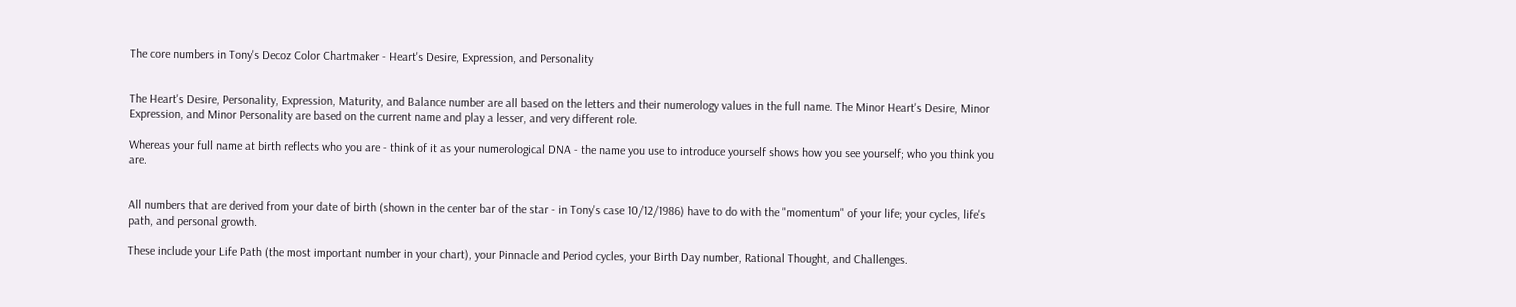The core numbers in Tony's Decoz Color Chartmaker - Heart's Desire, Expression, and Personality


The Heart's Desire, Personality, Expression, Maturity, and Balance number are all based on the letters and their numerology values in the full name. The Minor Heart's Desire, Minor Expression, and Minor Personality are based on the current name and play a lesser, and very different role.

Whereas your full name at birth reflects who you are - think of it as your numerological DNA - the name you use to introduce yourself shows how you see yourself; who you think you are.


All numbers that are derived from your date of birth (shown in the center bar of the star - in Tony's case 10/12/1986) have to do with the "momentum" of your life; your cycles, life's path, and personal growth.

These include your Life Path (the most important number in your chart), your Pinnacle and Period cycles, your Birth Day number, Rational Thought, and Challenges.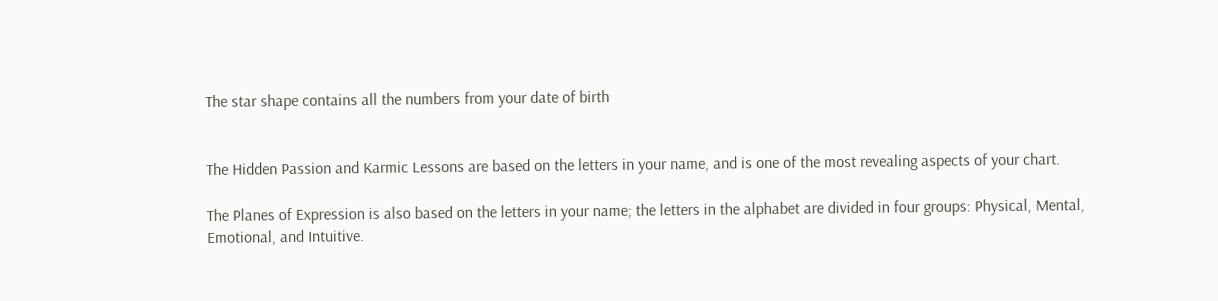The star shape contains all the numbers from your date of birth


The Hidden Passion and Karmic Lessons are based on the letters in your name, and is one of the most revealing aspects of your chart.

The Planes of Expression is also based on the letters in your name; the letters in the alphabet are divided in four groups: Physical, Mental, Emotional, and Intuitive.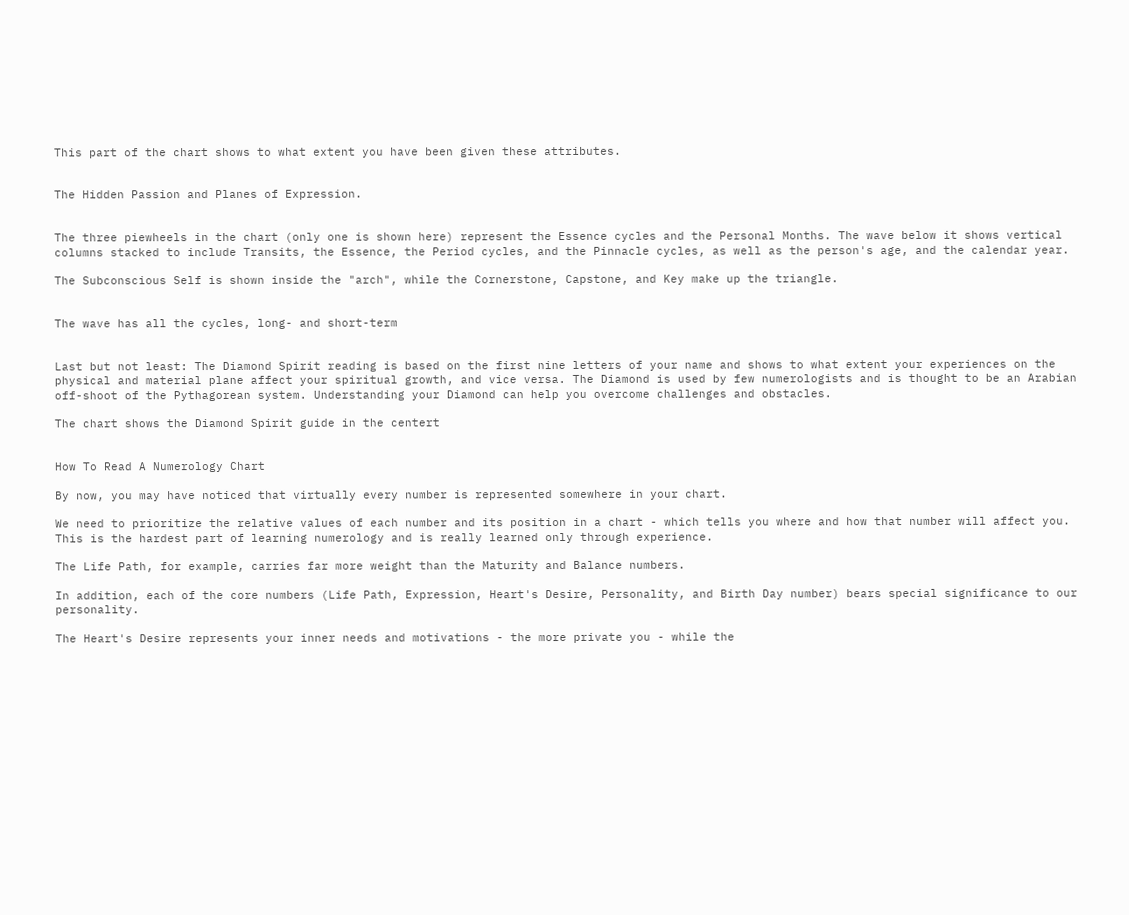This part of the chart shows to what extent you have been given these attributes.


The Hidden Passion and Planes of Expression.


The three piewheels in the chart (only one is shown here) represent the Essence cycles and the Personal Months. The wave below it shows vertical columns stacked to include Transits, the Essence, the Period cycles, and the Pinnacle cycles, as well as the person's age, and the calendar year.

The Subconscious Self is shown inside the "arch", while the Cornerstone, Capstone, and Key make up the triangle.


The wave has all the cycles, long- and short-term


Last but not least: The Diamond Spirit reading is based on the first nine letters of your name and shows to what extent your experiences on the physical and material plane affect your spiritual growth, and vice versa. The Diamond is used by few numerologists and is thought to be an Arabian off-shoot of the Pythagorean system. Understanding your Diamond can help you overcome challenges and obstacles.

The chart shows the Diamond Spirit guide in the centert


How To Read A Numerology Chart

By now, you may have noticed that virtually every number is represented somewhere in your chart.

We need to prioritize the relative values of each number and its position in a chart - which tells you where and how that number will affect you. This is the hardest part of learning numerology and is really learned only through experience.

The Life Path, for example, carries far more weight than the Maturity and Balance numbers.

In addition, each of the core numbers (Life Path, Expression, Heart's Desire, Personality, and Birth Day number) bears special significance to our personality.

The Heart's Desire represents your inner needs and motivations - the more private you - while the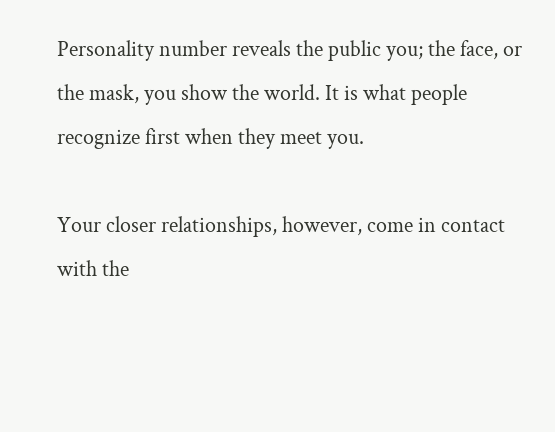Personality number reveals the public you; the face, or the mask, you show the world. It is what people recognize first when they meet you.

Your closer relationships, however, come in contact with the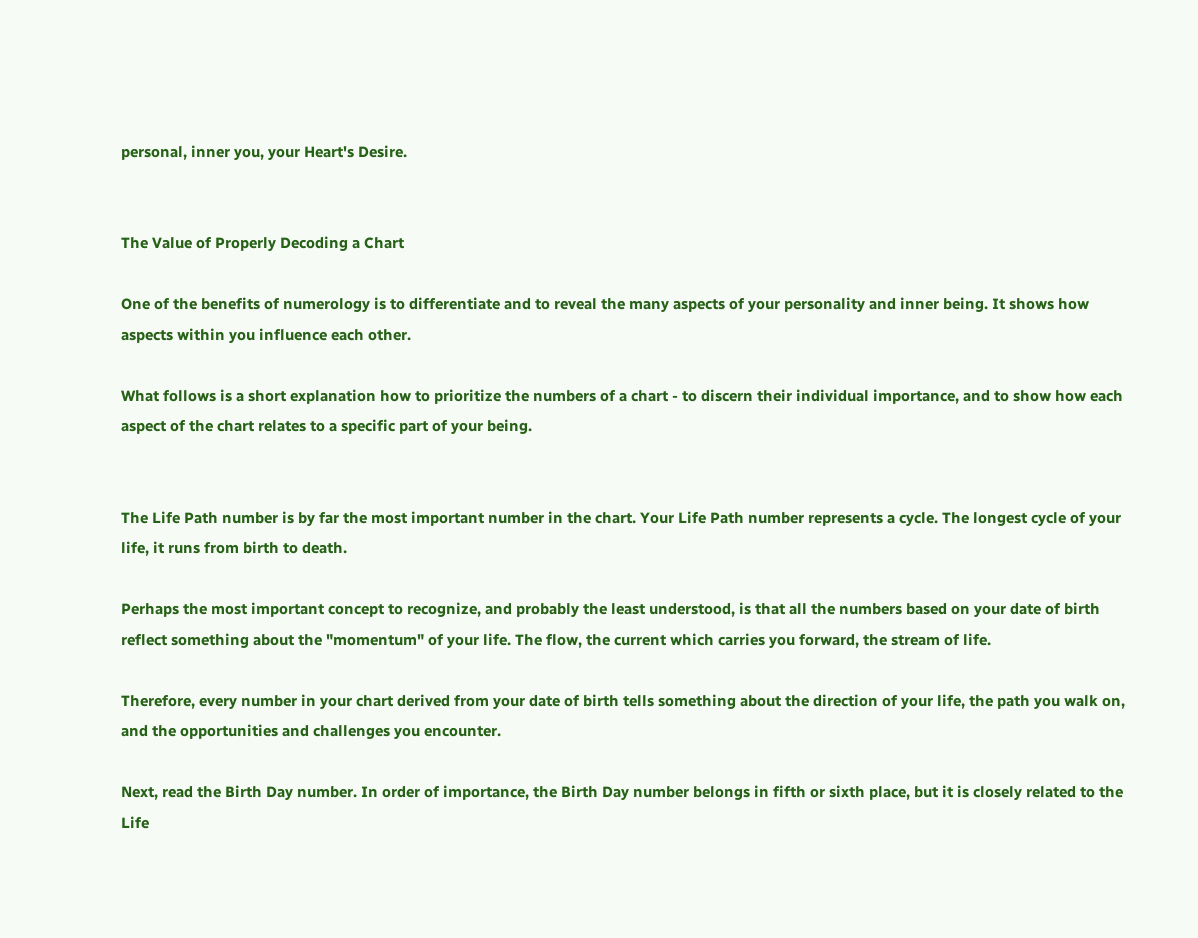personal, inner you, your Heart's Desire.


The Value of Properly Decoding a Chart

One of the benefits of numerology is to differentiate and to reveal the many aspects of your personality and inner being. It shows how aspects within you influence each other.

What follows is a short explanation how to prioritize the numbers of a chart - to discern their individual importance, and to show how each aspect of the chart relates to a specific part of your being.


The Life Path number is by far the most important number in the chart. Your Life Path number represents a cycle. The longest cycle of your life, it runs from birth to death.

Perhaps the most important concept to recognize, and probably the least understood, is that all the numbers based on your date of birth reflect something about the "momentum" of your life. The flow, the current which carries you forward, the stream of life.

Therefore, every number in your chart derived from your date of birth tells something about the direction of your life, the path you walk on, and the opportunities and challenges you encounter.

Next, read the Birth Day number. In order of importance, the Birth Day number belongs in fifth or sixth place, but it is closely related to the Life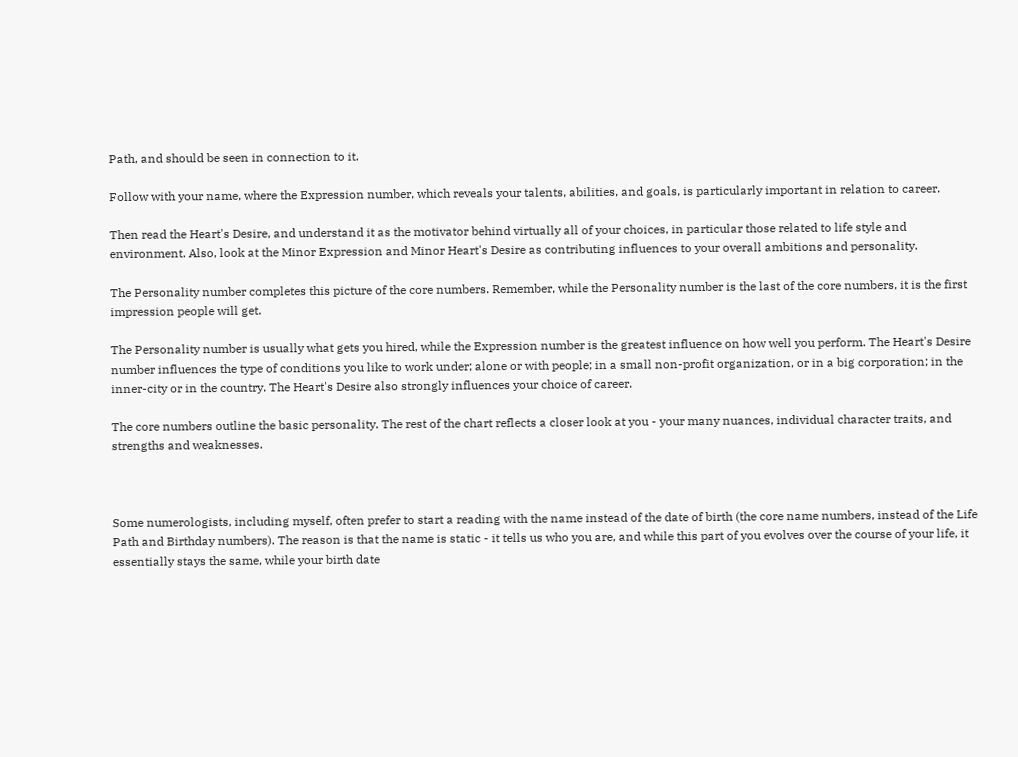Path, and should be seen in connection to it.

Follow with your name, where the Expression number, which reveals your talents, abilities, and goals, is particularly important in relation to career.

Then read the Heart's Desire, and understand it as the motivator behind virtually all of your choices, in particular those related to life style and environment. Also, look at the Minor Expression and Minor Heart's Desire as contributing influences to your overall ambitions and personality.

The Personality number completes this picture of the core numbers. Remember, while the Personality number is the last of the core numbers, it is the first impression people will get.

The Personality number is usually what gets you hired, while the Expression number is the greatest influence on how well you perform. The Heart's Desire number influences the type of conditions you like to work under; alone or with people; in a small non-profit organization, or in a big corporation; in the inner-city or in the country. The Heart's Desire also strongly influences your choice of career.

The core numbers outline the basic personality. The rest of the chart reflects a closer look at you - your many nuances, individual character traits, and strengths and weaknesses.



Some numerologists, including myself, often prefer to start a reading with the name instead of the date of birth (the core name numbers, instead of the Life Path and Birthday numbers). The reason is that the name is static - it tells us who you are, and while this part of you evolves over the course of your life, it essentially stays the same, while your birth date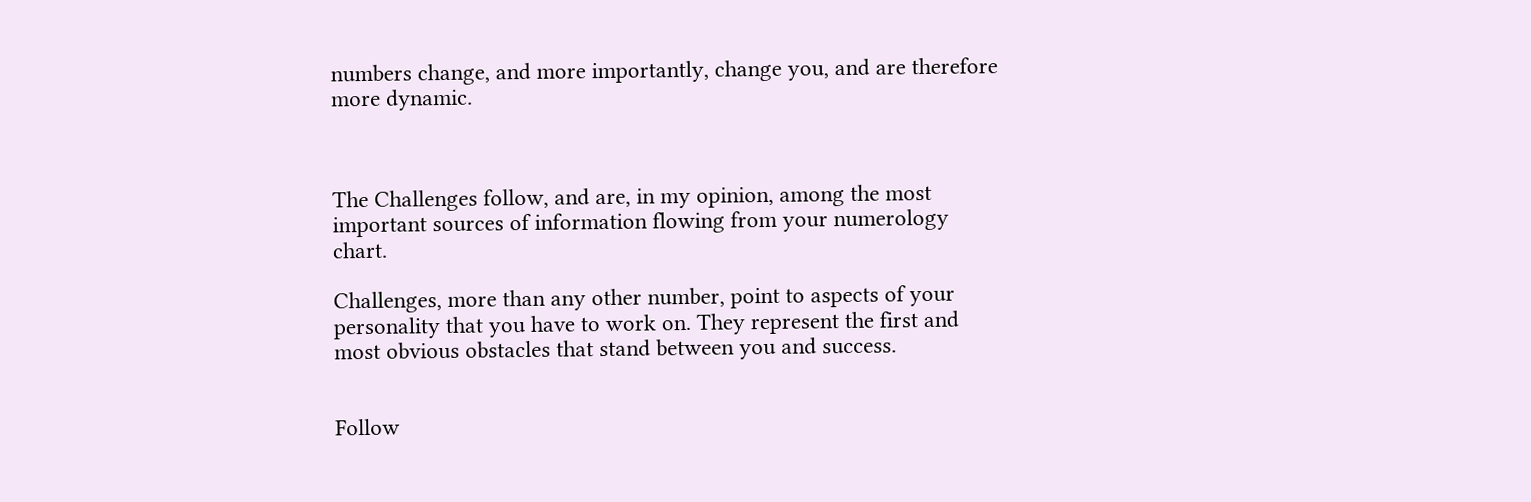numbers change, and more importantly, change you, and are therefore more dynamic.



The Challenges follow, and are, in my opinion, among the most important sources of information flowing from your numerology chart.

Challenges, more than any other number, point to aspects of your personality that you have to work on. They represent the first and most obvious obstacles that stand between you and success.


Follow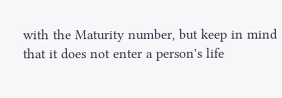with the Maturity number, but keep in mind that it does not enter a person's life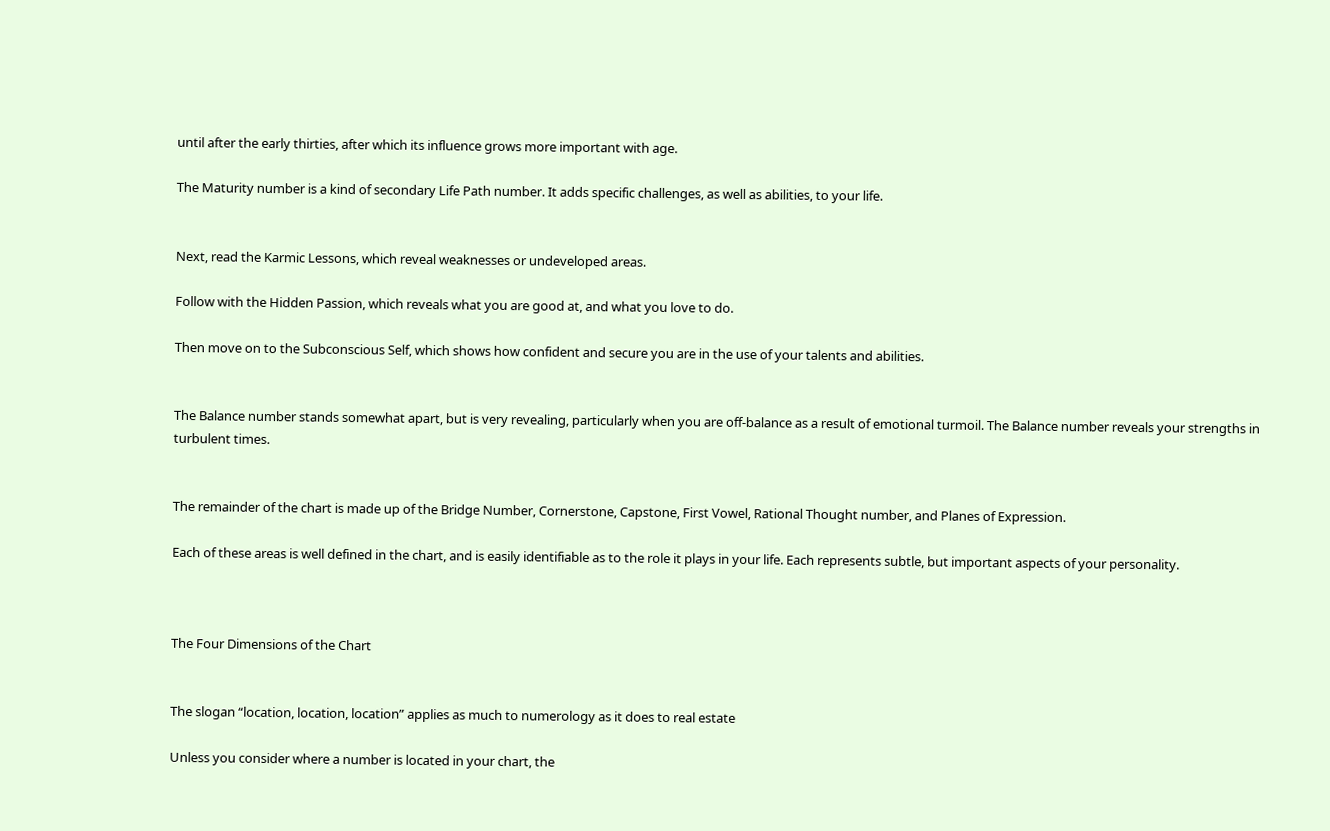until after the early thirties, after which its influence grows more important with age.

The Maturity number is a kind of secondary Life Path number. It adds specific challenges, as well as abilities, to your life.


Next, read the Karmic Lessons, which reveal weaknesses or undeveloped areas.

Follow with the Hidden Passion, which reveals what you are good at, and what you love to do.

Then move on to the Subconscious Self, which shows how confident and secure you are in the use of your talents and abilities.


The Balance number stands somewhat apart, but is very revealing, particularly when you are off-balance as a result of emotional turmoil. The Balance number reveals your strengths in turbulent times.


The remainder of the chart is made up of the Bridge Number, Cornerstone, Capstone, First Vowel, Rational Thought number, and Planes of Expression.

Each of these areas is well defined in the chart, and is easily identifiable as to the role it plays in your life. Each represents subtle, but important aspects of your personality.



The Four Dimensions of the Chart


The slogan “location, location, location” applies as much to numerology as it does to real estate

Unless you consider where a number is located in your chart, the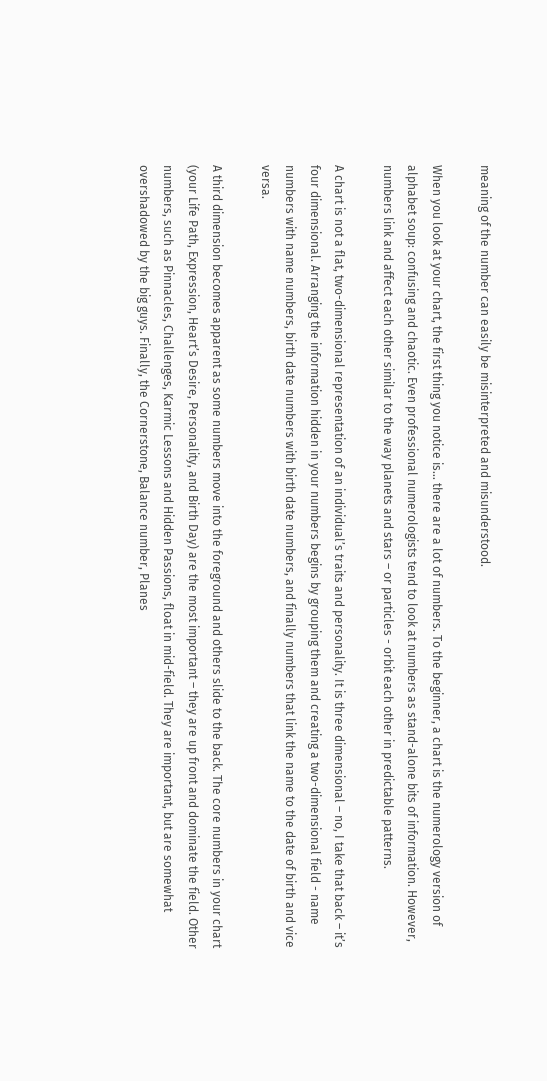meaning of the number can easily be misinterpreted and misunderstood.

When you look at your chart, the first thing you notice is… there are a lot of numbers. To the beginner, a chart is the numerology version of alphabet soup: confusing and chaotic. Even professional numerologists tend to look at numbers as stand-alone bits of information. However, numbers link and affect each other similar to the way planets and stars – or particles - orbit each other in predictable patterns.

A chart is not a flat, two-dimensional representation of an individual’s traits and personality. It is three dimensional – no, I take that back – it’s four dimensional. Arranging the information hidden in your numbers begins by grouping them and creating a two-dimensional field - name numbers with name numbers, birth date numbers with birth date numbers, and finally numbers that link the name to the date of birth and vice versa.

A third dimension becomes apparent as some numbers move into the foreground and others slide to the back. The core numbers in your chart (your Life Path, Expression, Heart’s Desire, Personality, and Birth Day) are the most important – they are up front and dominate the field. Other numbers, such as Pinnacles, Challenges, Karmic Lessons and Hidden Passions, float in mid-field. They are important, but are somewhat overshadowed by the big guys. Finally, the Cornerstone, Balance number, Planes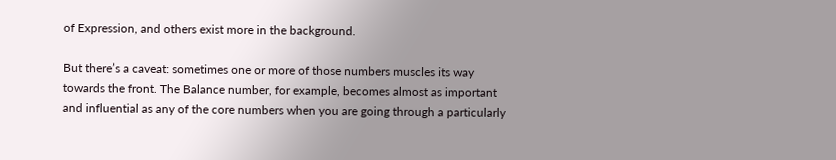of Expression, and others exist more in the background.

But there’s a caveat: sometimes one or more of those numbers muscles its way towards the front. The Balance number, for example, becomes almost as important and influential as any of the core numbers when you are going through a particularly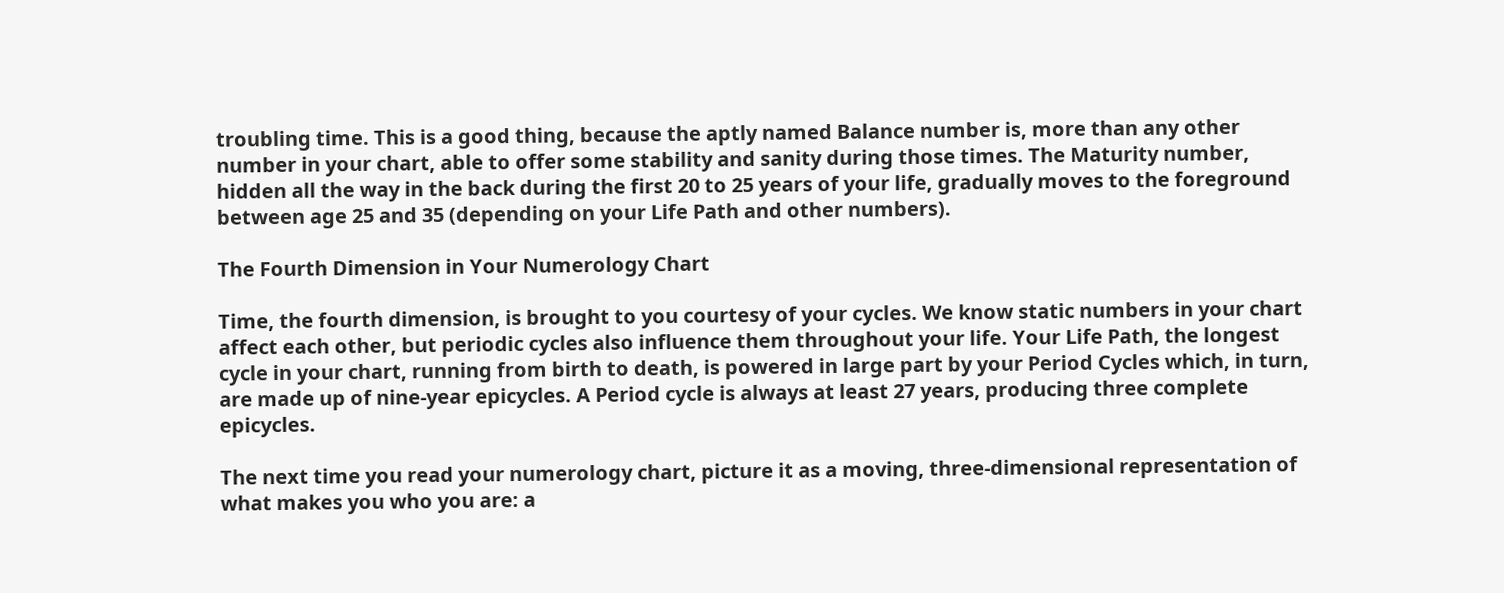troubling time. This is a good thing, because the aptly named Balance number is, more than any other number in your chart, able to offer some stability and sanity during those times. The Maturity number, hidden all the way in the back during the first 20 to 25 years of your life, gradually moves to the foreground between age 25 and 35 (depending on your Life Path and other numbers).

The Fourth Dimension in Your Numerology Chart

Time, the fourth dimension, is brought to you courtesy of your cycles. We know static numbers in your chart affect each other, but periodic cycles also influence them throughout your life. Your Life Path, the longest cycle in your chart, running from birth to death, is powered in large part by your Period Cycles which, in turn, are made up of nine-year epicycles. A Period cycle is always at least 27 years, producing three complete epicycles.

The next time you read your numerology chart, picture it as a moving, three-dimensional representation of what makes you who you are: a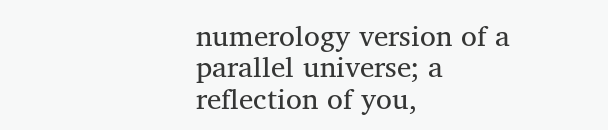numerology version of a parallel universe; a reflection of you,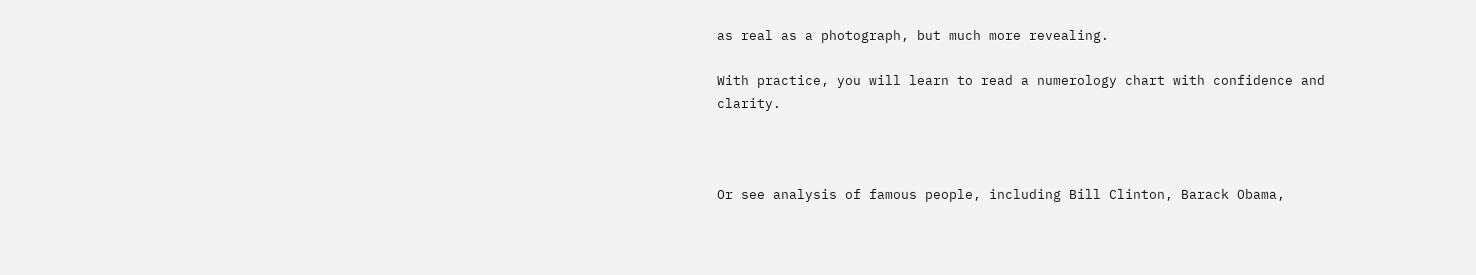as real as a photograph, but much more revealing.

With practice, you will learn to read a numerology chart with confidence and clarity.



Or see analysis of famous people, including Bill Clinton, Barack Obama,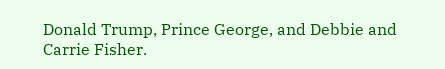Donald Trump, Prince George, and Debbie and Carrie Fisher.